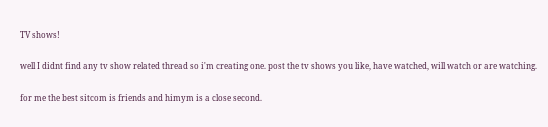TV shows!

well I didnt find any tv show related thread so i'm creating one. post the tv shows you like, have watched, will watch or are watching.

for me the best sitcom is friends and himym is a close second.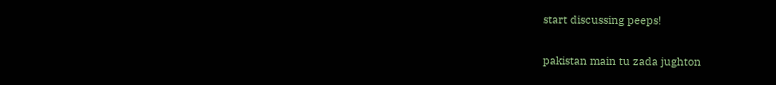start discussing peeps!

pakistan main tu zada jughton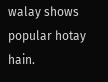walay shows popular hotay hain.